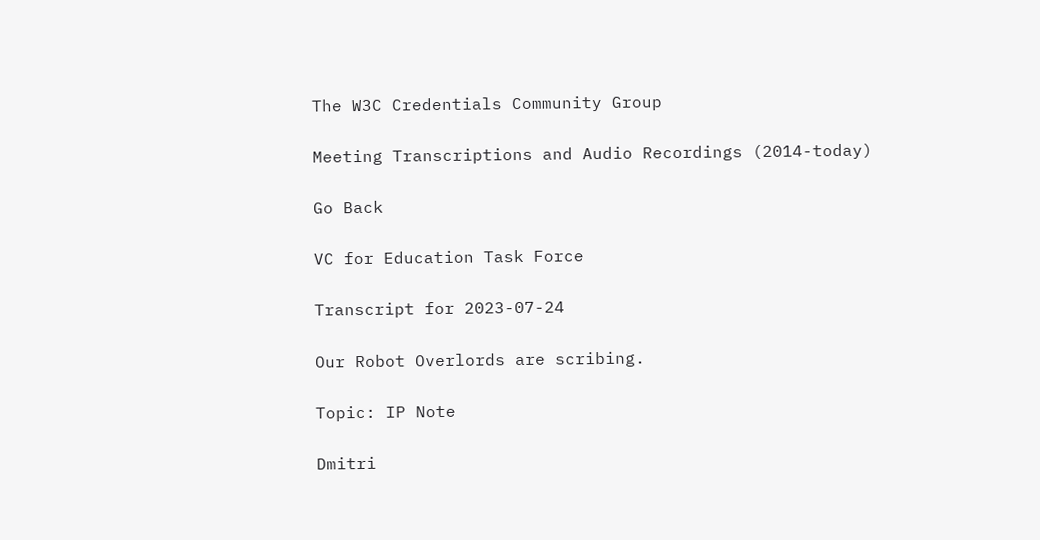The W3C Credentials Community Group

Meeting Transcriptions and Audio Recordings (2014-today)

Go Back

VC for Education Task Force

Transcript for 2023-07-24

Our Robot Overlords are scribing.

Topic: IP Note

Dmitri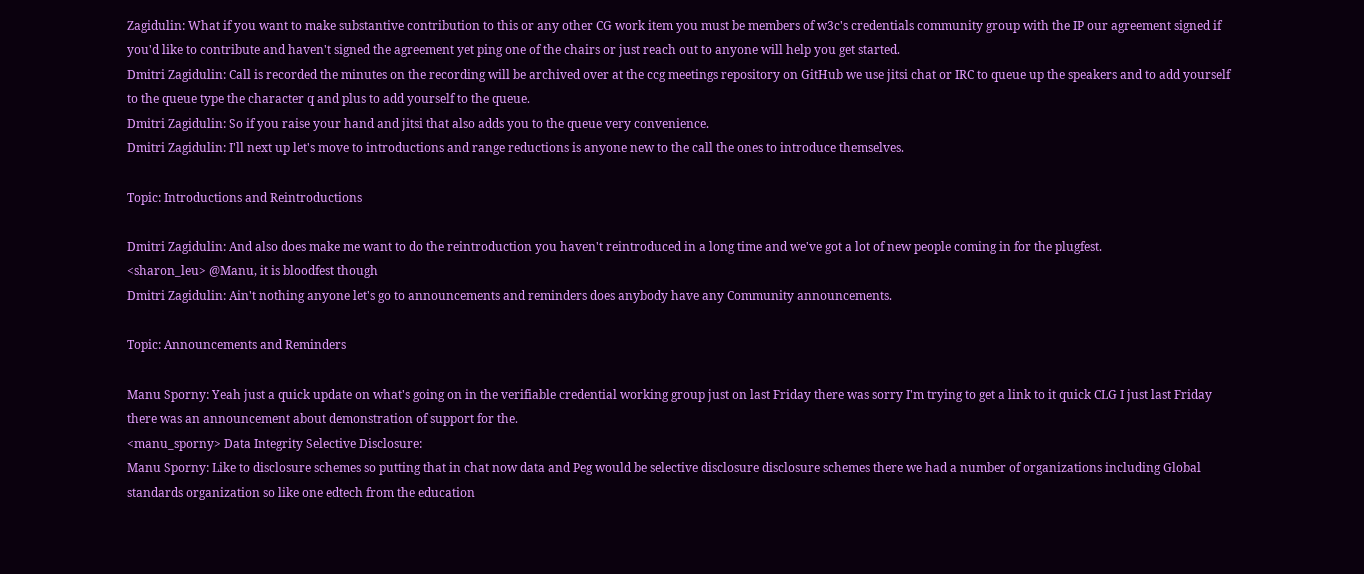Zagidulin: What if you want to make substantive contribution to this or any other CG work item you must be members of w3c's credentials community group with the IP our agreement signed if you'd like to contribute and haven't signed the agreement yet ping one of the chairs or just reach out to anyone will help you get started.
Dmitri Zagidulin: Call is recorded the minutes on the recording will be archived over at the ccg meetings repository on GitHub we use jitsi chat or IRC to queue up the speakers and to add yourself to the queue type the character q and plus to add yourself to the queue.
Dmitri Zagidulin: So if you raise your hand and jitsi that also adds you to the queue very convenience.
Dmitri Zagidulin: I'll next up let's move to introductions and range reductions is anyone new to the call the ones to introduce themselves.

Topic: Introductions and Reintroductions

Dmitri Zagidulin: And also does make me want to do the reintroduction you haven't reintroduced in a long time and we've got a lot of new people coming in for the plugfest.
<sharon_leu> @Manu, it is bloodfest though
Dmitri Zagidulin: Ain't nothing anyone let's go to announcements and reminders does anybody have any Community announcements.

Topic: Announcements and Reminders

Manu Sporny: Yeah just a quick update on what's going on in the verifiable credential working group just on last Friday there was sorry I'm trying to get a link to it quick CLG I just last Friday there was an announcement about demonstration of support for the.
<manu_sporny> Data Integrity Selective Disclosure:
Manu Sporny: Like to disclosure schemes so putting that in chat now data and Peg would be selective disclosure disclosure schemes there we had a number of organizations including Global standards organization so like one edtech from the education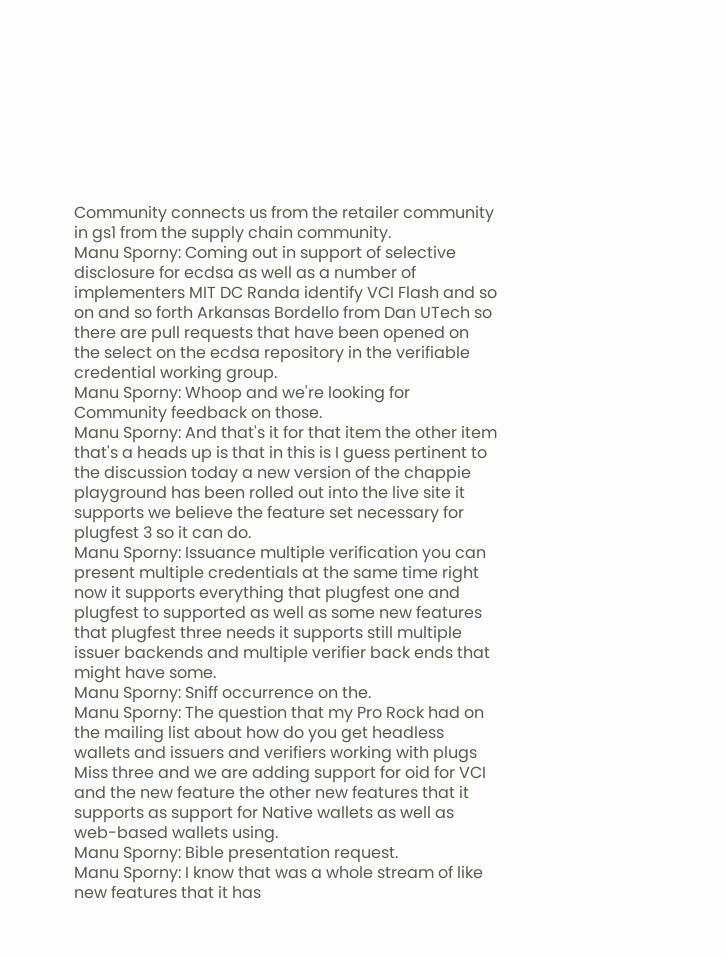Community connects us from the retailer community in gs1 from the supply chain community.
Manu Sporny: Coming out in support of selective disclosure for ecdsa as well as a number of implementers MIT DC Randa identify VCI Flash and so on and so forth Arkansas Bordello from Dan UTech so there are pull requests that have been opened on the select on the ecdsa repository in the verifiable credential working group.
Manu Sporny: Whoop and we're looking for Community feedback on those.
Manu Sporny: And that's it for that item the other item that's a heads up is that in this is I guess pertinent to the discussion today a new version of the chappie playground has been rolled out into the live site it supports we believe the feature set necessary for plugfest 3 so it can do.
Manu Sporny: Issuance multiple verification you can present multiple credentials at the same time right now it supports everything that plugfest one and plugfest to supported as well as some new features that plugfest three needs it supports still multiple issuer backends and multiple verifier back ends that might have some.
Manu Sporny: Sniff occurrence on the.
Manu Sporny: The question that my Pro Rock had on the mailing list about how do you get headless wallets and issuers and verifiers working with plugs Miss three and we are adding support for oid for VCI and the new feature the other new features that it supports as support for Native wallets as well as web-based wallets using.
Manu Sporny: Bible presentation request.
Manu Sporny: I know that was a whole stream of like new features that it has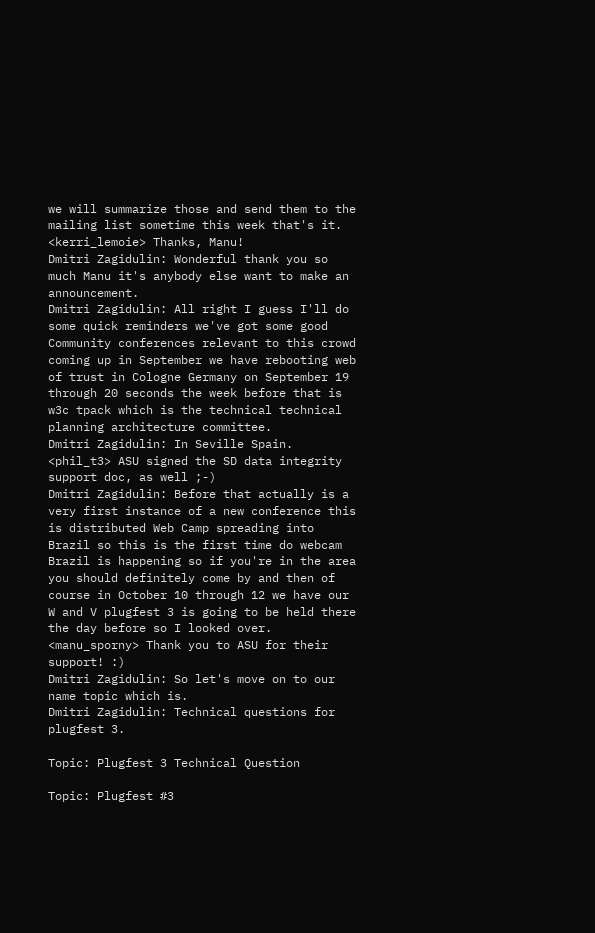we will summarize those and send them to the mailing list sometime this week that's it.
<kerri_lemoie> Thanks, Manu!
Dmitri Zagidulin: Wonderful thank you so much Manu it's anybody else want to make an announcement.
Dmitri Zagidulin: All right I guess I'll do some quick reminders we've got some good Community conferences relevant to this crowd coming up in September we have rebooting web of trust in Cologne Germany on September 19 through 20 seconds the week before that is w3c tpack which is the technical technical planning architecture committee.
Dmitri Zagidulin: In Seville Spain.
<phil_t3> ASU signed the SD data integrity support doc, as well ;-)
Dmitri Zagidulin: Before that actually is a very first instance of a new conference this is distributed Web Camp spreading into Brazil so this is the first time do webcam Brazil is happening so if you're in the area you should definitely come by and then of course in October 10 through 12 we have our W and V plugfest 3 is going to be held there the day before so I looked over.
<manu_sporny> Thank you to ASU for their support! :)
Dmitri Zagidulin: So let's move on to our name topic which is.
Dmitri Zagidulin: Technical questions for plugfest 3.

Topic: Plugfest 3 Technical Question

Topic: Plugfest #3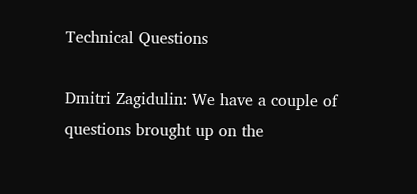Technical Questions

Dmitri Zagidulin: We have a couple of questions brought up on the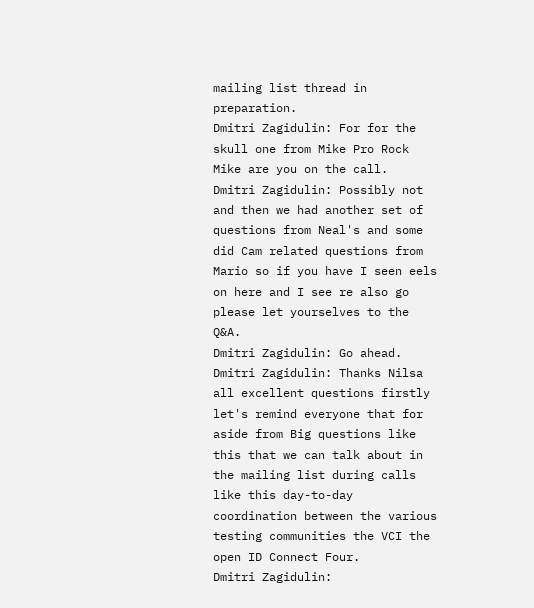mailing list thread in preparation.
Dmitri Zagidulin: For for the skull one from Mike Pro Rock Mike are you on the call.
Dmitri Zagidulin: Possibly not and then we had another set of questions from Neal's and some did Cam related questions from Mario so if you have I seen eels on here and I see re also go please let yourselves to the Q&A.
Dmitri Zagidulin: Go ahead.
Dmitri Zagidulin: Thanks Nilsa all excellent questions firstly let's remind everyone that for aside from Big questions like this that we can talk about in the mailing list during calls like this day-to-day coordination between the various testing communities the VCI the open ID Connect Four.
Dmitri Zagidulin: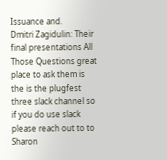Issuance and.
Dmitri Zagidulin: Their final presentations All Those Questions great place to ask them is the is the plugfest three slack channel so if you do use slack please reach out to to Sharon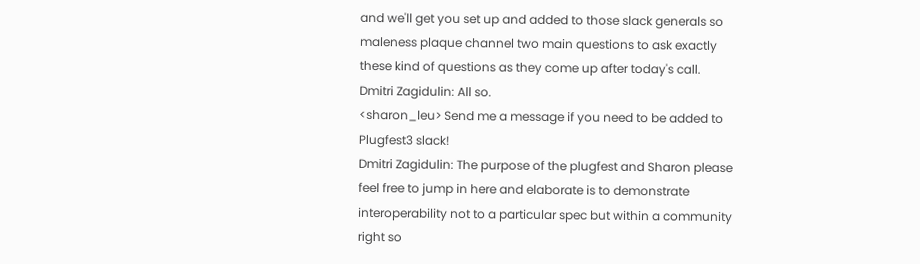and we'll get you set up and added to those slack generals so maleness plaque channel two main questions to ask exactly these kind of questions as they come up after today's call.
Dmitri Zagidulin: All so.
<sharon_leu> Send me a message if you need to be added to Plugfest3 slack!
Dmitri Zagidulin: The purpose of the plugfest and Sharon please feel free to jump in here and elaborate is to demonstrate interoperability not to a particular spec but within a community right so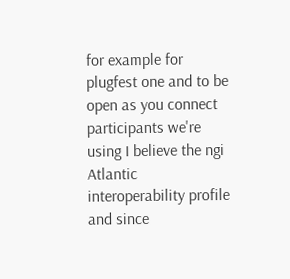for example for plugfest one and to be open as you connect participants we're using I believe the ngi Atlantic interoperability profile and since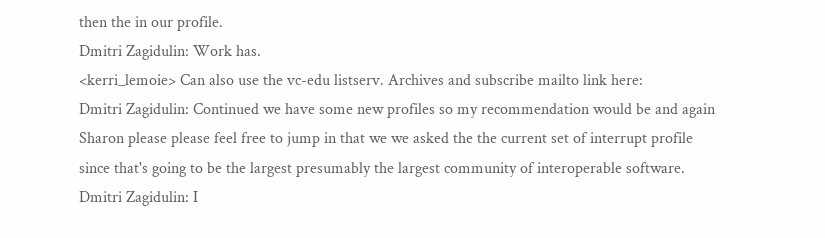then the in our profile.
Dmitri Zagidulin: Work has.
<kerri_lemoie> Can also use the vc-edu listserv. Archives and subscribe mailto link here:
Dmitri Zagidulin: Continued we have some new profiles so my recommendation would be and again Sharon please please feel free to jump in that we we asked the the current set of interrupt profile since that's going to be the largest presumably the largest community of interoperable software.
Dmitri Zagidulin: I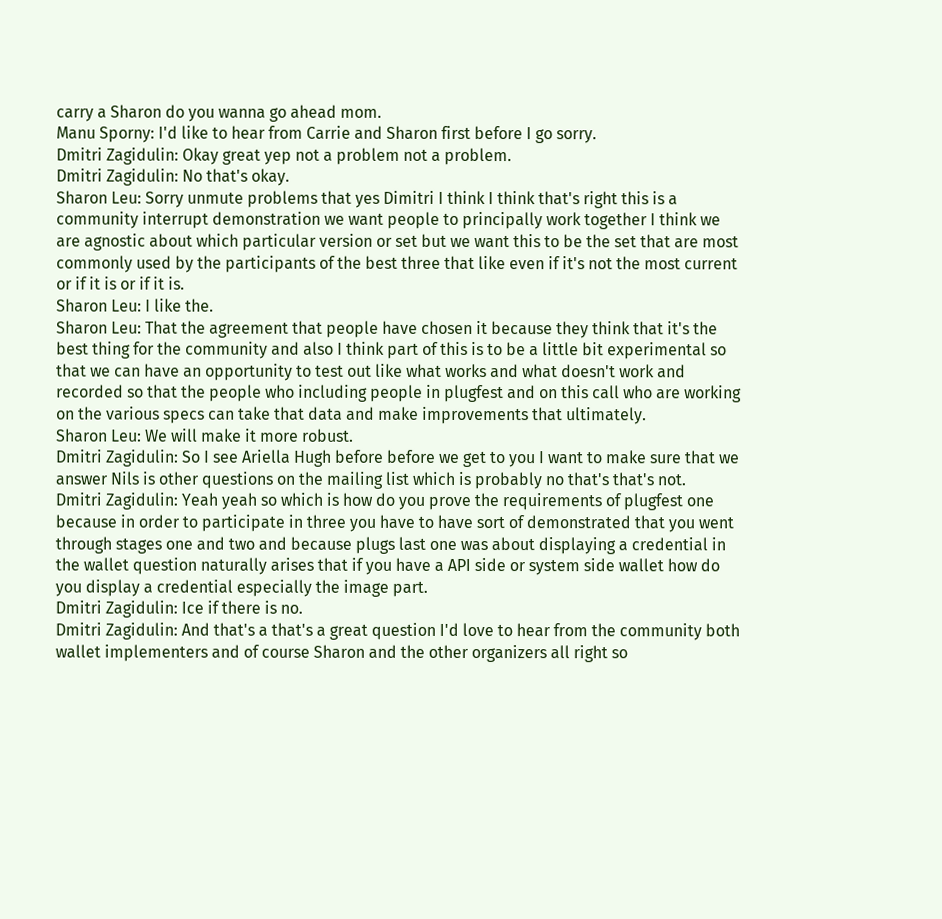carry a Sharon do you wanna go ahead mom.
Manu Sporny: I'd like to hear from Carrie and Sharon first before I go sorry.
Dmitri Zagidulin: Okay great yep not a problem not a problem.
Dmitri Zagidulin: No that's okay.
Sharon Leu: Sorry unmute problems that yes Dimitri I think I think that's right this is a community interrupt demonstration we want people to principally work together I think we are agnostic about which particular version or set but we want this to be the set that are most commonly used by the participants of the best three that like even if it's not the most current or if it is or if it is.
Sharon Leu: I like the.
Sharon Leu: That the agreement that people have chosen it because they think that it's the best thing for the community and also I think part of this is to be a little bit experimental so that we can have an opportunity to test out like what works and what doesn't work and recorded so that the people who including people in plugfest and on this call who are working on the various specs can take that data and make improvements that ultimately.
Sharon Leu: We will make it more robust.
Dmitri Zagidulin: So I see Ariella Hugh before before we get to you I want to make sure that we answer Nils is other questions on the mailing list which is probably no that's that's not.
Dmitri Zagidulin: Yeah yeah so which is how do you prove the requirements of plugfest one because in order to participate in three you have to have sort of demonstrated that you went through stages one and two and because plugs last one was about displaying a credential in the wallet question naturally arises that if you have a API side or system side wallet how do you display a credential especially the image part.
Dmitri Zagidulin: Ice if there is no.
Dmitri Zagidulin: And that's a that's a great question I'd love to hear from the community both wallet implementers and of course Sharon and the other organizers all right so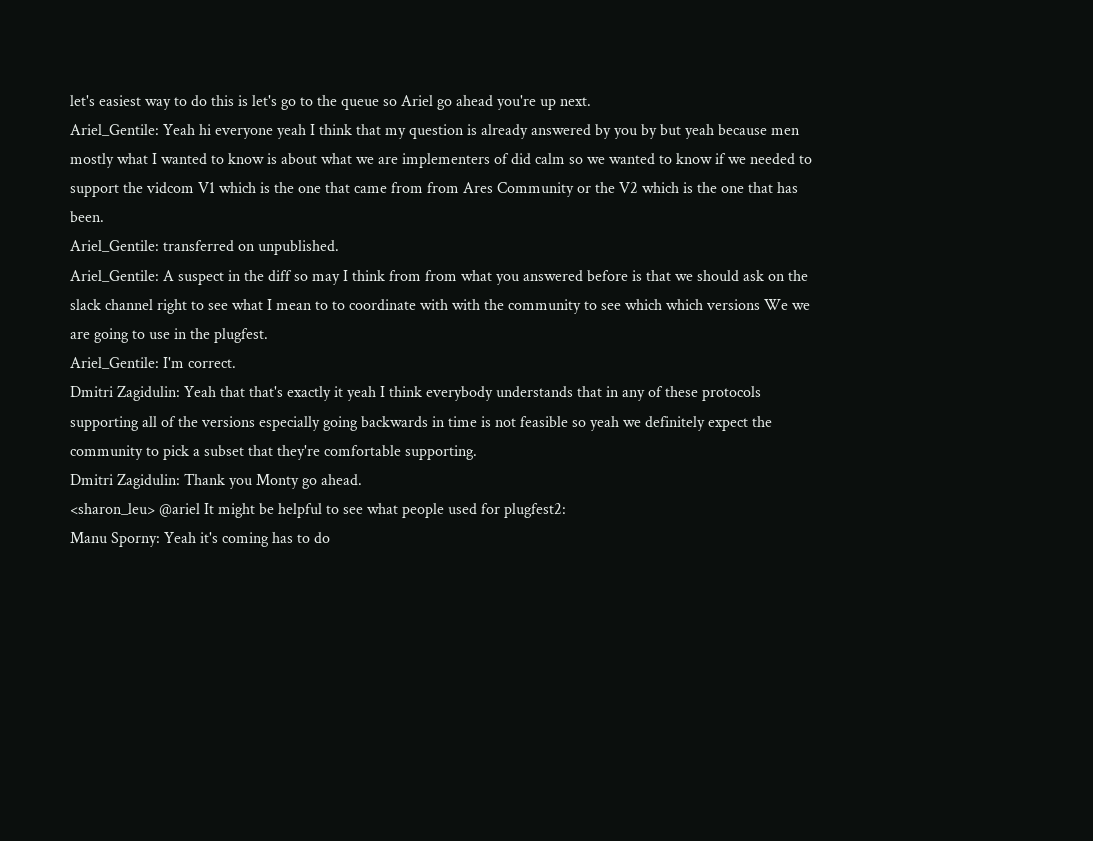let's easiest way to do this is let's go to the queue so Ariel go ahead you're up next.
Ariel_Gentile: Yeah hi everyone yeah I think that my question is already answered by you by but yeah because men mostly what I wanted to know is about what we are implementers of did calm so we wanted to know if we needed to support the vidcom V1 which is the one that came from from Ares Community or the V2 which is the one that has been.
Ariel_Gentile: transferred on unpublished.
Ariel_Gentile: A suspect in the diff so may I think from from what you answered before is that we should ask on the slack channel right to see what I mean to to coordinate with with the community to see which which versions We we are going to use in the plugfest.
Ariel_Gentile: I'm correct.
Dmitri Zagidulin: Yeah that that's exactly it yeah I think everybody understands that in any of these protocols supporting all of the versions especially going backwards in time is not feasible so yeah we definitely expect the community to pick a subset that they're comfortable supporting.
Dmitri Zagidulin: Thank you Monty go ahead.
<sharon_leu> @ariel It might be helpful to see what people used for plugfest2:
Manu Sporny: Yeah it's coming has to do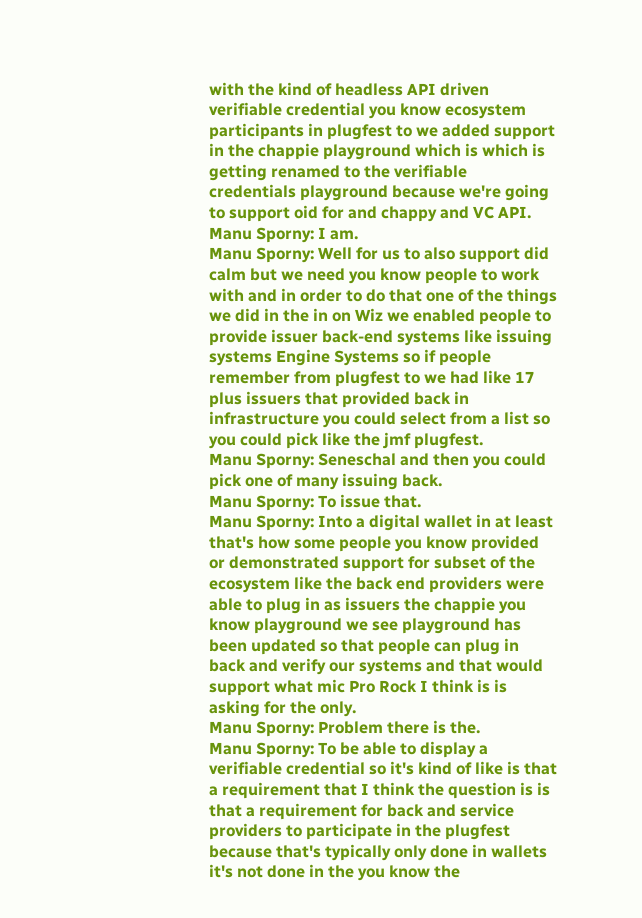with the kind of headless API driven verifiable credential you know ecosystem participants in plugfest to we added support in the chappie playground which is which is getting renamed to the verifiable credentials playground because we're going to support oid for and chappy and VC API.
Manu Sporny: I am.
Manu Sporny: Well for us to also support did calm but we need you know people to work with and in order to do that one of the things we did in the in on Wiz we enabled people to provide issuer back-end systems like issuing systems Engine Systems so if people remember from plugfest to we had like 17 plus issuers that provided back in infrastructure you could select from a list so you could pick like the jmf plugfest.
Manu Sporny: Seneschal and then you could pick one of many issuing back.
Manu Sporny: To issue that.
Manu Sporny: Into a digital wallet in at least that's how some people you know provided or demonstrated support for subset of the ecosystem like the back end providers were able to plug in as issuers the chappie you know playground we see playground has been updated so that people can plug in back and verify our systems and that would support what mic Pro Rock I think is is asking for the only.
Manu Sporny: Problem there is the.
Manu Sporny: To be able to display a verifiable credential so it's kind of like is that a requirement that I think the question is is that a requirement for back and service providers to participate in the plugfest because that's typically only done in wallets it's not done in the you know the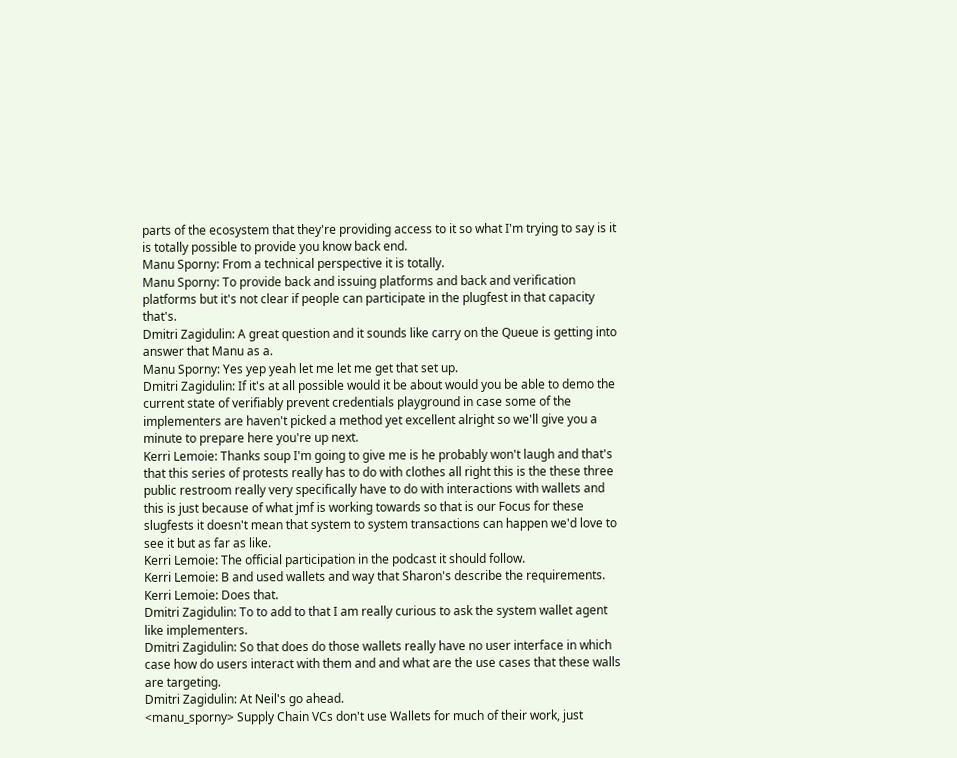parts of the ecosystem that they're providing access to it so what I'm trying to say is it is totally possible to provide you know back end.
Manu Sporny: From a technical perspective it is totally.
Manu Sporny: To provide back and issuing platforms and back and verification platforms but it's not clear if people can participate in the plugfest in that capacity that's.
Dmitri Zagidulin: A great question and it sounds like carry on the Queue is getting into answer that Manu as a.
Manu Sporny: Yes yep yeah let me let me get that set up.
Dmitri Zagidulin: If it's at all possible would it be about would you be able to demo the current state of verifiably prevent credentials playground in case some of the implementers are haven't picked a method yet excellent alright so we'll give you a minute to prepare here you're up next.
Kerri Lemoie: Thanks soup I'm going to give me is he probably won't laugh and that's that this series of protests really has to do with clothes all right this is the these three public restroom really very specifically have to do with interactions with wallets and this is just because of what jmf is working towards so that is our Focus for these slugfests it doesn't mean that system to system transactions can happen we'd love to see it but as far as like.
Kerri Lemoie: The official participation in the podcast it should follow.
Kerri Lemoie: B and used wallets and way that Sharon's describe the requirements.
Kerri Lemoie: Does that.
Dmitri Zagidulin: To to add to that I am really curious to ask the system wallet agent like implementers.
Dmitri Zagidulin: So that does do those wallets really have no user interface in which case how do users interact with them and and what are the use cases that these walls are targeting.
Dmitri Zagidulin: At Neil's go ahead.
<manu_sporny> Supply Chain VCs don't use Wallets for much of their work, just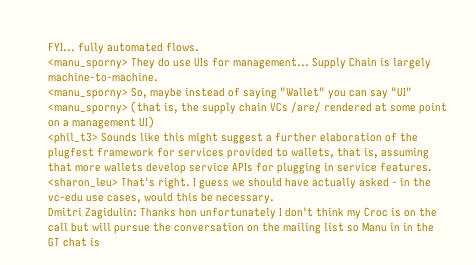FYI... fully automated flows.
<manu_sporny> They do use UIs for management... Supply Chain is largely machine-to-machine.
<manu_sporny> So, maybe instead of saying "Wallet" you can say "UI"
<manu_sporny> (that is, the supply chain VCs /are/ rendered at some point on a management UI)
<phil_t3> Sounds like this might suggest a further elaboration of the plugfest framework for services provided to wallets, that is, assuming that more wallets develop service APIs for plugging in service features.
<sharon_leu> That's right. I guess we should have actually asked - in the vc-edu use cases, would this be necessary.
Dmitri Zagidulin: Thanks hon unfortunately I don't think my Croc is on the call but will pursue the conversation on the mailing list so Manu in in the GT chat is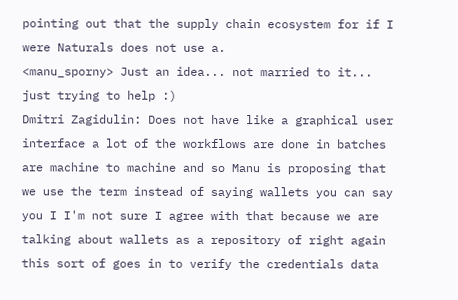pointing out that the supply chain ecosystem for if I were Naturals does not use a.
<manu_sporny> Just an idea... not married to it... just trying to help :)
Dmitri Zagidulin: Does not have like a graphical user interface a lot of the workflows are done in batches are machine to machine and so Manu is proposing that we use the term instead of saying wallets you can say you I I'm not sure I agree with that because we are talking about wallets as a repository of right again this sort of goes in to verify the credentials data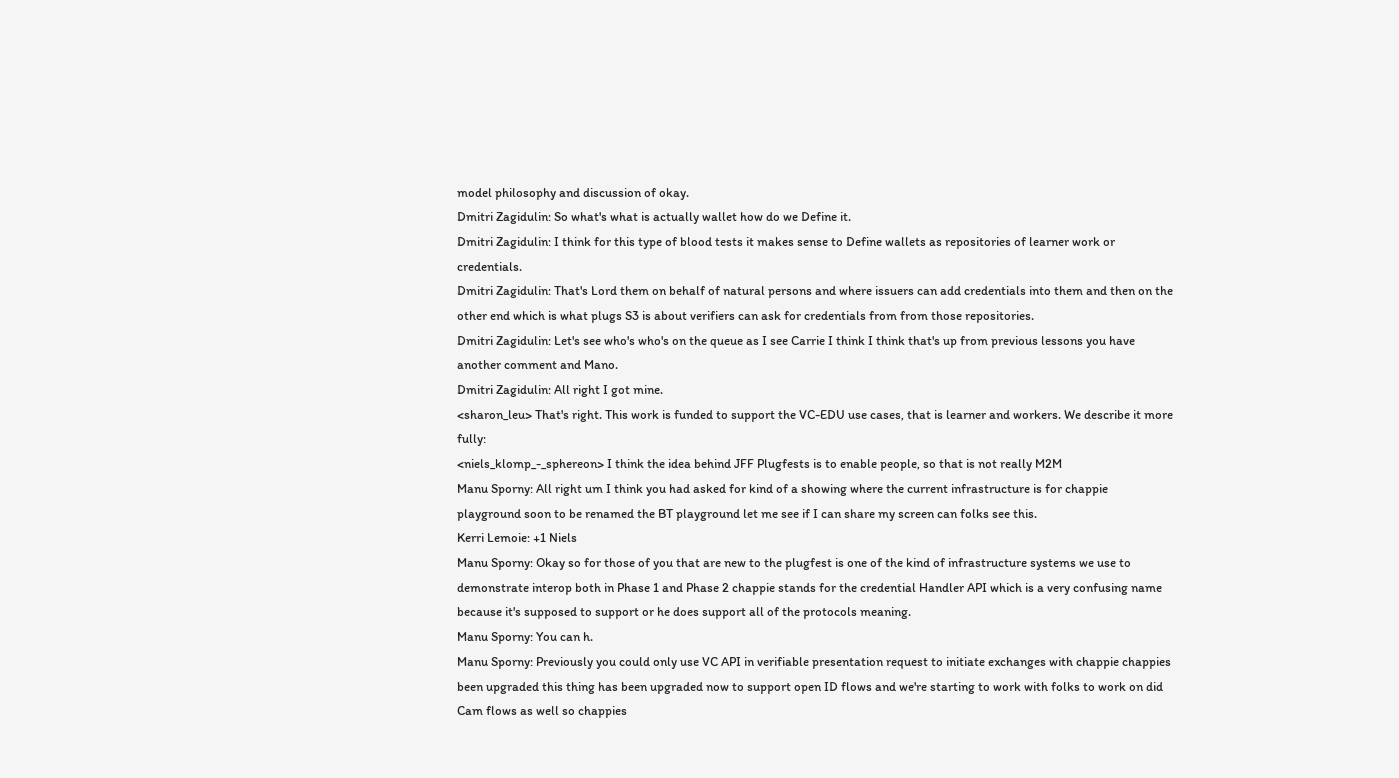model philosophy and discussion of okay.
Dmitri Zagidulin: So what's what is actually wallet how do we Define it.
Dmitri Zagidulin: I think for this type of blood tests it makes sense to Define wallets as repositories of learner work or credentials.
Dmitri Zagidulin: That's Lord them on behalf of natural persons and where issuers can add credentials into them and then on the other end which is what plugs S3 is about verifiers can ask for credentials from from those repositories.
Dmitri Zagidulin: Let's see who's who's on the queue as I see Carrie I think I think that's up from previous lessons you have another comment and Mano.
Dmitri Zagidulin: All right I got mine.
<sharon_leu> That's right. This work is funded to support the VC-EDU use cases, that is learner and workers. We describe it more fully:
<niels_klomp_-_sphereon> I think the idea behind JFF Plugfests is to enable people, so that is not really M2M
Manu Sporny: All right um I think you had asked for kind of a showing where the current infrastructure is for chappie playground soon to be renamed the BT playground let me see if I can share my screen can folks see this.
Kerri Lemoie: +1 Niels
Manu Sporny: Okay so for those of you that are new to the plugfest is one of the kind of infrastructure systems we use to demonstrate interop both in Phase 1 and Phase 2 chappie stands for the credential Handler API which is a very confusing name because it's supposed to support or he does support all of the protocols meaning.
Manu Sporny: You can h.
Manu Sporny: Previously you could only use VC API in verifiable presentation request to initiate exchanges with chappie chappies been upgraded this thing has been upgraded now to support open ID flows and we're starting to work with folks to work on did Cam flows as well so chappies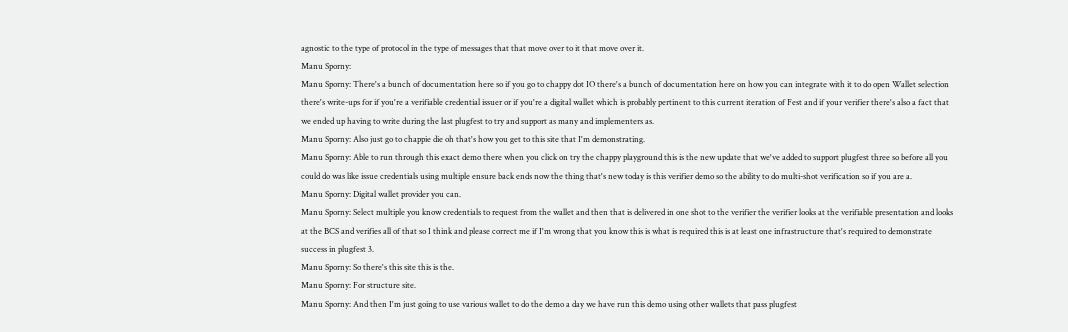agnostic to the type of protocol in the type of messages that that move over to it that move over it.
Manu Sporny:
Manu Sporny: There's a bunch of documentation here so if you go to chappy dot IO there's a bunch of documentation here on how you can integrate with it to do open Wallet selection there's write-ups for if you're a verifiable credential issuer or if you're a digital wallet which is probably pertinent to this current iteration of Fest and if your verifier there's also a fact that we ended up having to write during the last plugfest to try and support as many and implementers as.
Manu Sporny: Also just go to chappie die oh that's how you get to this site that I'm demonstrating.
Manu Sporny: Able to run through this exact demo there when you click on try the chappy playground this is the new update that we've added to support plugfest three so before all you could do was like issue credentials using multiple ensure back ends now the thing that's new today is this verifier demo so the ability to do multi-shot verification so if you are a.
Manu Sporny: Digital wallet provider you can.
Manu Sporny: Select multiple you know credentials to request from the wallet and then that is delivered in one shot to the verifier the verifier looks at the verifiable presentation and looks at the BCS and verifies all of that so I think and please correct me if I'm wrong that you know this is what is required this is at least one infrastructure that's required to demonstrate success in plugfest 3.
Manu Sporny: So there's this site this is the.
Manu Sporny: For structure site.
Manu Sporny: And then I'm just going to use various wallet to do the demo a day we have run this demo using other wallets that pass plugfest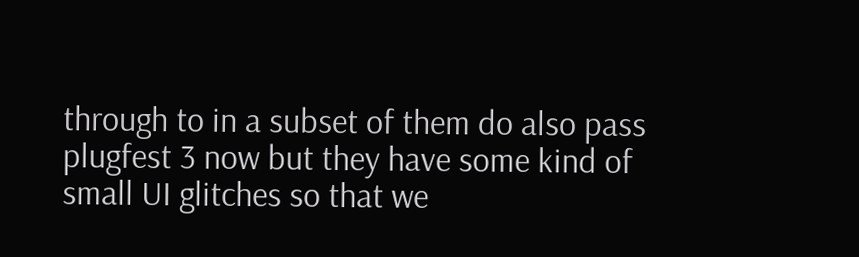through to in a subset of them do also pass plugfest 3 now but they have some kind of small UI glitches so that we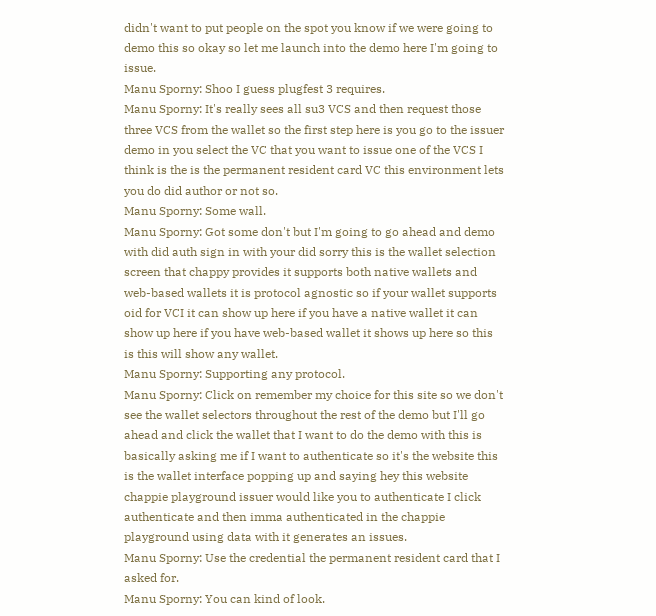didn't want to put people on the spot you know if we were going to demo this so okay so let me launch into the demo here I'm going to issue.
Manu Sporny: Shoo I guess plugfest 3 requires.
Manu Sporny: It's really sees all su3 VCS and then request those three VCS from the wallet so the first step here is you go to the issuer demo in you select the VC that you want to issue one of the VCS I think is the is the permanent resident card VC this environment lets you do did author or not so.
Manu Sporny: Some wall.
Manu Sporny: Got some don't but I'm going to go ahead and demo with did auth sign in with your did sorry this is the wallet selection screen that chappy provides it supports both native wallets and web-based wallets it is protocol agnostic so if your wallet supports oid for VCI it can show up here if you have a native wallet it can show up here if you have web-based wallet it shows up here so this is this will show any wallet.
Manu Sporny: Supporting any protocol.
Manu Sporny: Click on remember my choice for this site so we don't see the wallet selectors throughout the rest of the demo but I'll go ahead and click the wallet that I want to do the demo with this is basically asking me if I want to authenticate so it's the website this is the wallet interface popping up and saying hey this website chappie playground issuer would like you to authenticate I click authenticate and then imma authenticated in the chappie playground using data with it generates an issues.
Manu Sporny: Use the credential the permanent resident card that I asked for.
Manu Sporny: You can kind of look.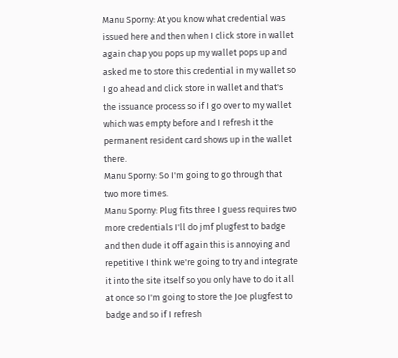Manu Sporny: At you know what credential was issued here and then when I click store in wallet again chap you pops up my wallet pops up and asked me to store this credential in my wallet so I go ahead and click store in wallet and that's the issuance process so if I go over to my wallet which was empty before and I refresh it the permanent resident card shows up in the wallet there.
Manu Sporny: So I'm going to go through that two more times.
Manu Sporny: Plug fits three I guess requires two more credentials I'll do jmf plugfest to badge and then dude it off again this is annoying and repetitive I think we're going to try and integrate it into the site itself so you only have to do it all at once so I'm going to store the Joe plugfest to badge and so if I refresh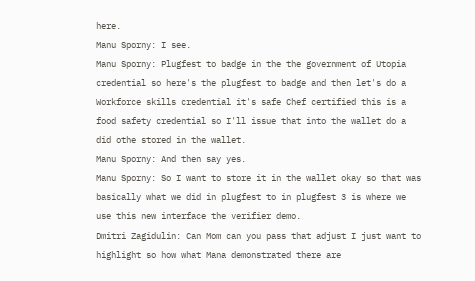here.
Manu Sporny: I see.
Manu Sporny: Plugfest to badge in the the government of Utopia credential so here's the plugfest to badge and then let's do a Workforce skills credential it's safe Chef certified this is a food safety credential so I'll issue that into the wallet do a did othe stored in the wallet.
Manu Sporny: And then say yes.
Manu Sporny: So I want to store it in the wallet okay so that was basically what we did in plugfest to in plugfest 3 is where we use this new interface the verifier demo.
Dmitri Zagidulin: Can Mom can you pass that adjust I just want to highlight so how what Mana demonstrated there are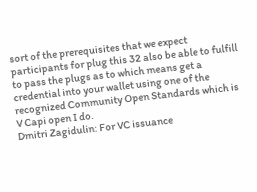sort of the prerequisites that we expect participants for plug this 32 also be able to fulfill to pass the plugs as to which means get a credential into your wallet using one of the recognized Community Open Standards which is V Capi open I do.
Dmitri Zagidulin: For VC issuance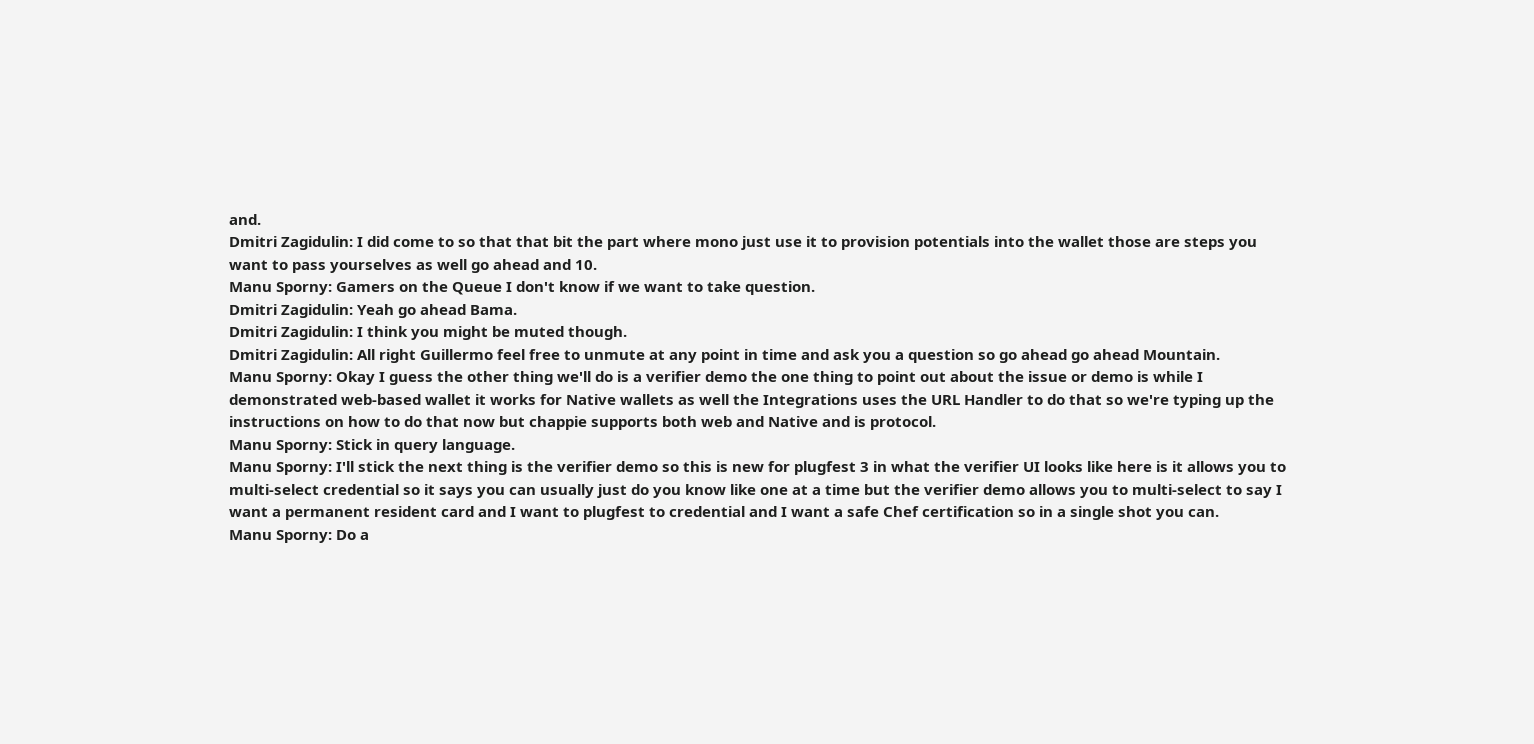and.
Dmitri Zagidulin: I did come to so that that bit the part where mono just use it to provision potentials into the wallet those are steps you want to pass yourselves as well go ahead and 10.
Manu Sporny: Gamers on the Queue I don't know if we want to take question.
Dmitri Zagidulin: Yeah go ahead Bama.
Dmitri Zagidulin: I think you might be muted though.
Dmitri Zagidulin: All right Guillermo feel free to unmute at any point in time and ask you a question so go ahead go ahead Mountain.
Manu Sporny: Okay I guess the other thing we'll do is a verifier demo the one thing to point out about the issue or demo is while I demonstrated web-based wallet it works for Native wallets as well the Integrations uses the URL Handler to do that so we're typing up the instructions on how to do that now but chappie supports both web and Native and is protocol.
Manu Sporny: Stick in query language.
Manu Sporny: I'll stick the next thing is the verifier demo so this is new for plugfest 3 in what the verifier UI looks like here is it allows you to multi-select credential so it says you can usually just do you know like one at a time but the verifier demo allows you to multi-select to say I want a permanent resident card and I want to plugfest to credential and I want a safe Chef certification so in a single shot you can.
Manu Sporny: Do a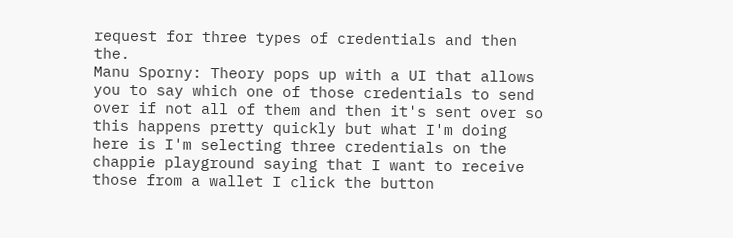request for three types of credentials and then the.
Manu Sporny: Theory pops up with a UI that allows you to say which one of those credentials to send over if not all of them and then it's sent over so this happens pretty quickly but what I'm doing here is I'm selecting three credentials on the chappie playground saying that I want to receive those from a wallet I click the button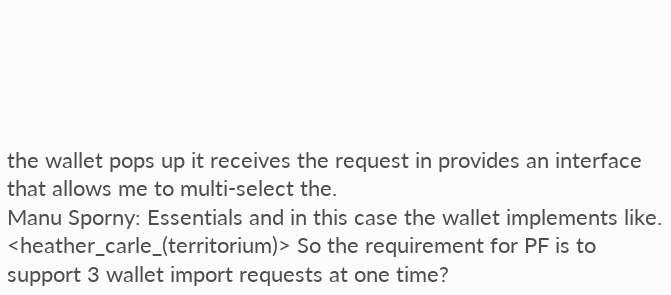the wallet pops up it receives the request in provides an interface that allows me to multi-select the.
Manu Sporny: Essentials and in this case the wallet implements like.
<heather_carle_(territorium)> So the requirement for PF is to support 3 wallet import requests at one time?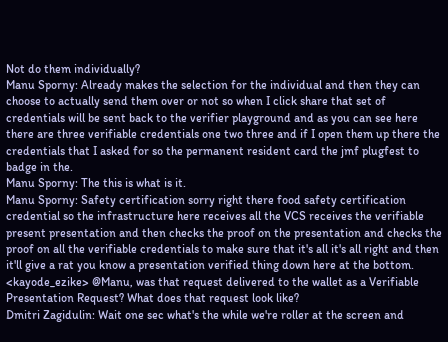Not do them individually?
Manu Sporny: Already makes the selection for the individual and then they can choose to actually send them over or not so when I click share that set of credentials will be sent back to the verifier playground and as you can see here there are three verifiable credentials one two three and if I open them up there the credentials that I asked for so the permanent resident card the jmf plugfest to badge in the.
Manu Sporny: The this is what is it.
Manu Sporny: Safety certification sorry right there food safety certification credential so the infrastructure here receives all the VCS receives the verifiable present presentation and then checks the proof on the presentation and checks the proof on all the verifiable credentials to make sure that it's all it's all right and then it'll give a rat you know a presentation verified thing down here at the bottom.
<kayode_ezike> @Manu, was that request delivered to the wallet as a Verifiable Presentation Request? What does that request look like?
Dmitri Zagidulin: Wait one sec what's the while we're roller at the screen and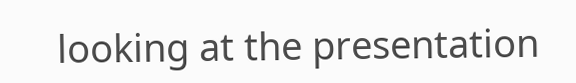looking at the presentation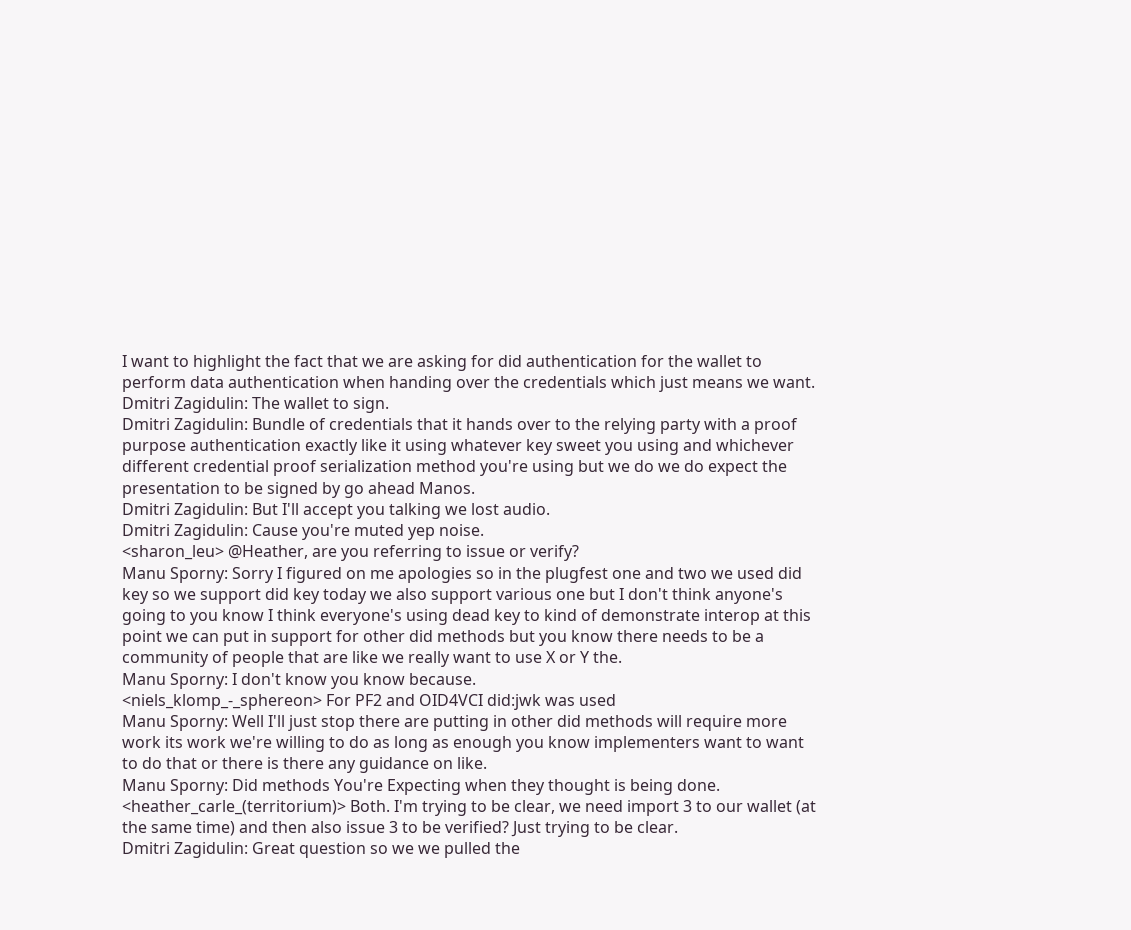I want to highlight the fact that we are asking for did authentication for the wallet to perform data authentication when handing over the credentials which just means we want.
Dmitri Zagidulin: The wallet to sign.
Dmitri Zagidulin: Bundle of credentials that it hands over to the relying party with a proof purpose authentication exactly like it using whatever key sweet you using and whichever different credential proof serialization method you're using but we do we do expect the presentation to be signed by go ahead Manos.
Dmitri Zagidulin: But I'll accept you talking we lost audio.
Dmitri Zagidulin: Cause you're muted yep noise.
<sharon_leu> @Heather, are you referring to issue or verify?
Manu Sporny: Sorry I figured on me apologies so in the plugfest one and two we used did key so we support did key today we also support various one but I don't think anyone's going to you know I think everyone's using dead key to kind of demonstrate interop at this point we can put in support for other did methods but you know there needs to be a community of people that are like we really want to use X or Y the.
Manu Sporny: I don't know you know because.
<niels_klomp_-_sphereon> For PF2 and OID4VCI did:jwk was used
Manu Sporny: Well I'll just stop there are putting in other did methods will require more work its work we're willing to do as long as enough you know implementers want to want to do that or there is there any guidance on like.
Manu Sporny: Did methods You're Expecting when they thought is being done.
<heather_carle_(territorium)> Both. I'm trying to be clear, we need import 3 to our wallet (at the same time) and then also issue 3 to be verified? Just trying to be clear.
Dmitri Zagidulin: Great question so we we pulled the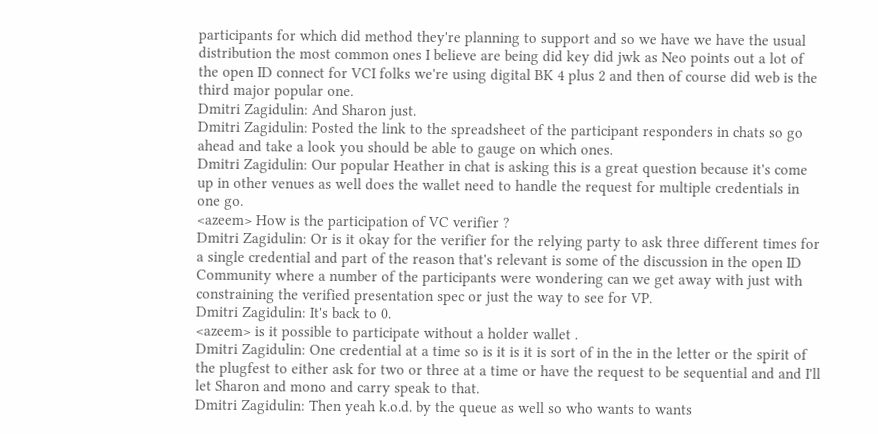participants for which did method they're planning to support and so we have we have the usual distribution the most common ones I believe are being did key did jwk as Neo points out a lot of the open ID connect for VCI folks we're using digital BK 4 plus 2 and then of course did web is the third major popular one.
Dmitri Zagidulin: And Sharon just.
Dmitri Zagidulin: Posted the link to the spreadsheet of the participant responders in chats so go ahead and take a look you should be able to gauge on which ones.
Dmitri Zagidulin: Our popular Heather in chat is asking this is a great question because it's come up in other venues as well does the wallet need to handle the request for multiple credentials in one go.
<azeem> How is the participation of VC verifier ?
Dmitri Zagidulin: Or is it okay for the verifier for the relying party to ask three different times for a single credential and part of the reason that's relevant is some of the discussion in the open ID Community where a number of the participants were wondering can we get away with just with constraining the verified presentation spec or just the way to see for VP.
Dmitri Zagidulin: It's back to 0.
<azeem> is it possible to participate without a holder wallet .
Dmitri Zagidulin: One credential at a time so is it is it is sort of in the in the letter or the spirit of the plugfest to either ask for two or three at a time or have the request to be sequential and and I'll let Sharon and mono and carry speak to that.
Dmitri Zagidulin: Then yeah k.o.d. by the queue as well so who wants to wants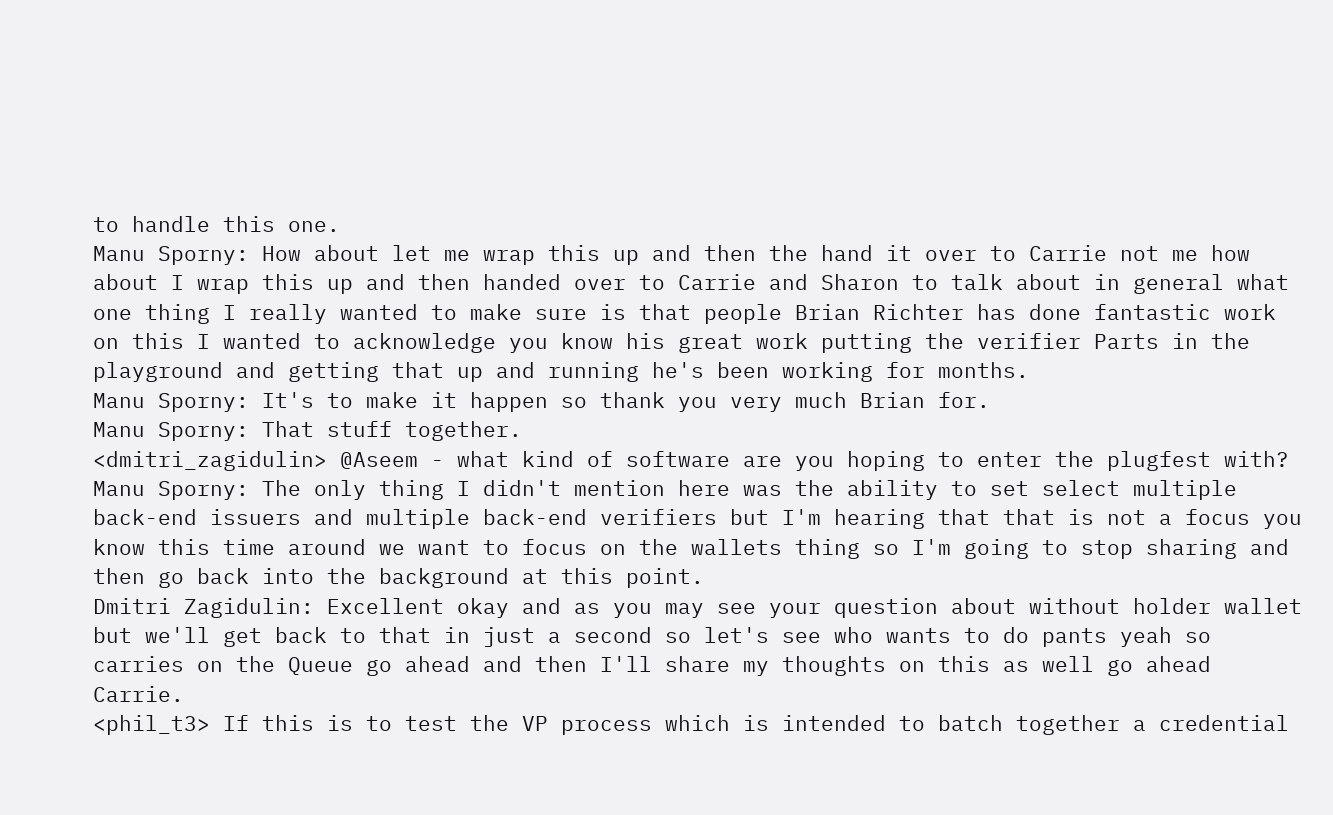to handle this one.
Manu Sporny: How about let me wrap this up and then the hand it over to Carrie not me how about I wrap this up and then handed over to Carrie and Sharon to talk about in general what one thing I really wanted to make sure is that people Brian Richter has done fantastic work on this I wanted to acknowledge you know his great work putting the verifier Parts in the playground and getting that up and running he's been working for months.
Manu Sporny: It's to make it happen so thank you very much Brian for.
Manu Sporny: That stuff together.
<dmitri_zagidulin> @Aseem - what kind of software are you hoping to enter the plugfest with?
Manu Sporny: The only thing I didn't mention here was the ability to set select multiple back-end issuers and multiple back-end verifiers but I'm hearing that that is not a focus you know this time around we want to focus on the wallets thing so I'm going to stop sharing and then go back into the background at this point.
Dmitri Zagidulin: Excellent okay and as you may see your question about without holder wallet but we'll get back to that in just a second so let's see who wants to do pants yeah so carries on the Queue go ahead and then I'll share my thoughts on this as well go ahead Carrie.
<phil_t3> If this is to test the VP process which is intended to batch together a credential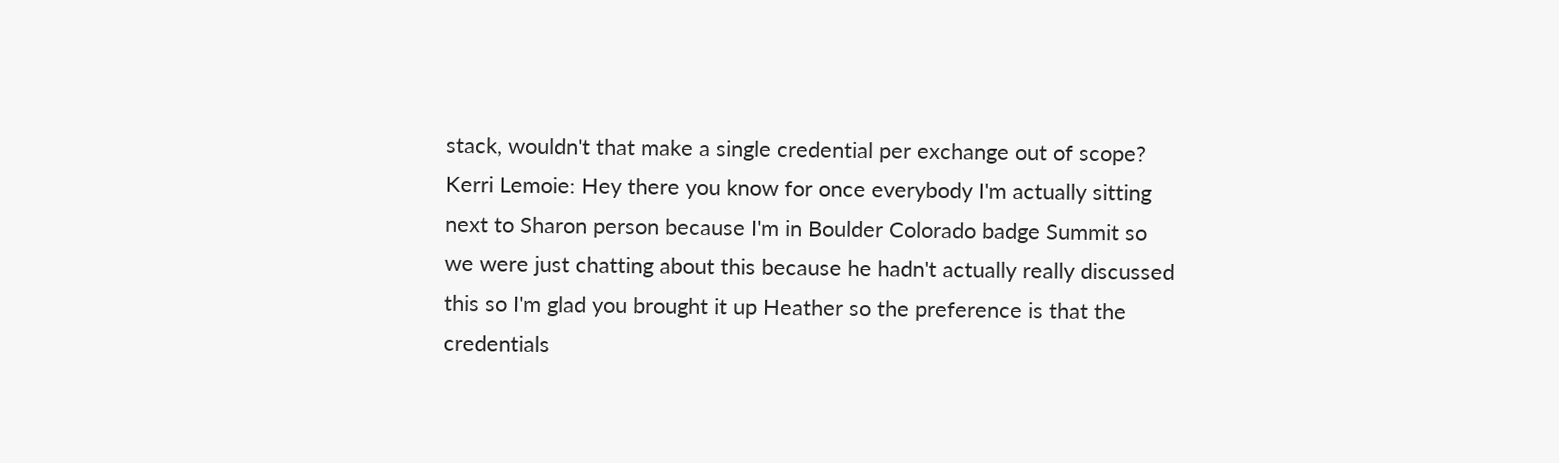stack, wouldn't that make a single credential per exchange out of scope?
Kerri Lemoie: Hey there you know for once everybody I'm actually sitting next to Sharon person because I'm in Boulder Colorado badge Summit so we were just chatting about this because he hadn't actually really discussed this so I'm glad you brought it up Heather so the preference is that the credentials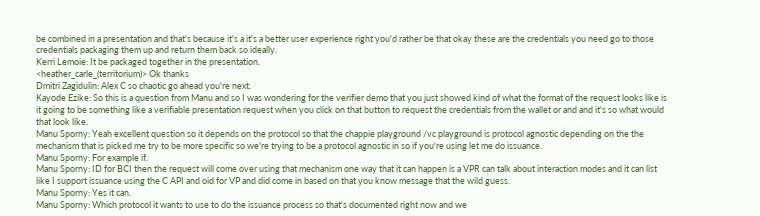be combined in a presentation and that's because it's a it's a better user experience right you'd rather be that okay these are the credentials you need go to those credentials packaging them up and return them back so ideally.
Kerri Lemoie: It be packaged together in the presentation.
<heather_carle_(territorium)> Ok thanks
Dmitri Zagidulin: Alex C so chaotic go ahead you're next.
Kayode Ezike: So this is a question from Manu and so I was wondering for the verifier demo that you just showed kind of what the format of the request looks like is it going to be something like a verifiable presentation request when you click on that button to request the credentials from the wallet or and and it's so what would that look like.
Manu Sporny: Yeah excellent question so it depends on the protocol so that the chappie playground /vc playground is protocol agnostic depending on the the mechanism that is picked me try to be more specific so we're trying to be a protocol agnostic in so if you're using let me do issuance.
Manu Sporny: For example if.
Manu Sporny: ID for BCI then the request will come over using that mechanism one way that it can happen is a VPR can talk about interaction modes and it can list like I support issuance using the C API and oid for VP and did come in based on that you know message that the wild guess.
Manu Sporny: Yes it can.
Manu Sporny: Which protocol it wants to use to do the issuance process so that's documented right now and we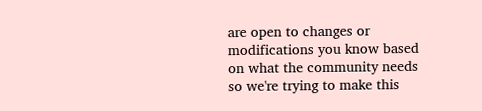are open to changes or modifications you know based on what the community needs so we're trying to make this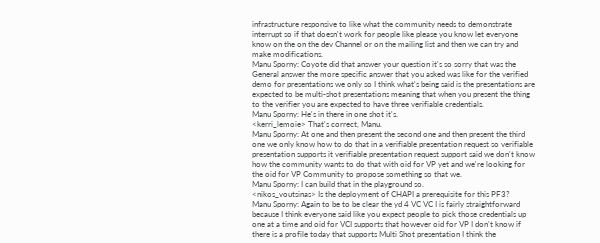infrastructure responsive to like what the community needs to demonstrate interrupt so if that doesn't work for people like please you know let everyone know on the on the dev Channel or on the mailing list and then we can try and make modifications.
Manu Sporny: Coyote did that answer your question it's so sorry that was the General answer the more specific answer that you asked was like for the verified demo for presentations we only so I think what's being said is the presentations are expected to be multi-shot presentations meaning that when you present the thing to the verifier you are expected to have three verifiable credentials.
Manu Sporny: He's in there in one shot it's.
<kerri_lemoie> That's correct, Manu.
Manu Sporny: At one and then present the second one and then present the third one we only know how to do that in a verifiable presentation request so verifiable presentation supports it verifiable presentation request support said we don't know how the community wants to do that with oid for VP yet and we're looking for the oid for VP Community to propose something so that we.
Manu Sporny: I can build that in the playground so.
<nikos_voutsinas> Is the deployment of CHAPI a prerequisite for this PF3?
Manu Sporny: Again to be to be clear the yd 4 VC VC I is fairly straightforward because I think everyone said like you expect people to pick those credentials up one at a time and oid for VCI supports that however oid for VP I don't know if there is a profile today that supports Multi Shot presentation I think the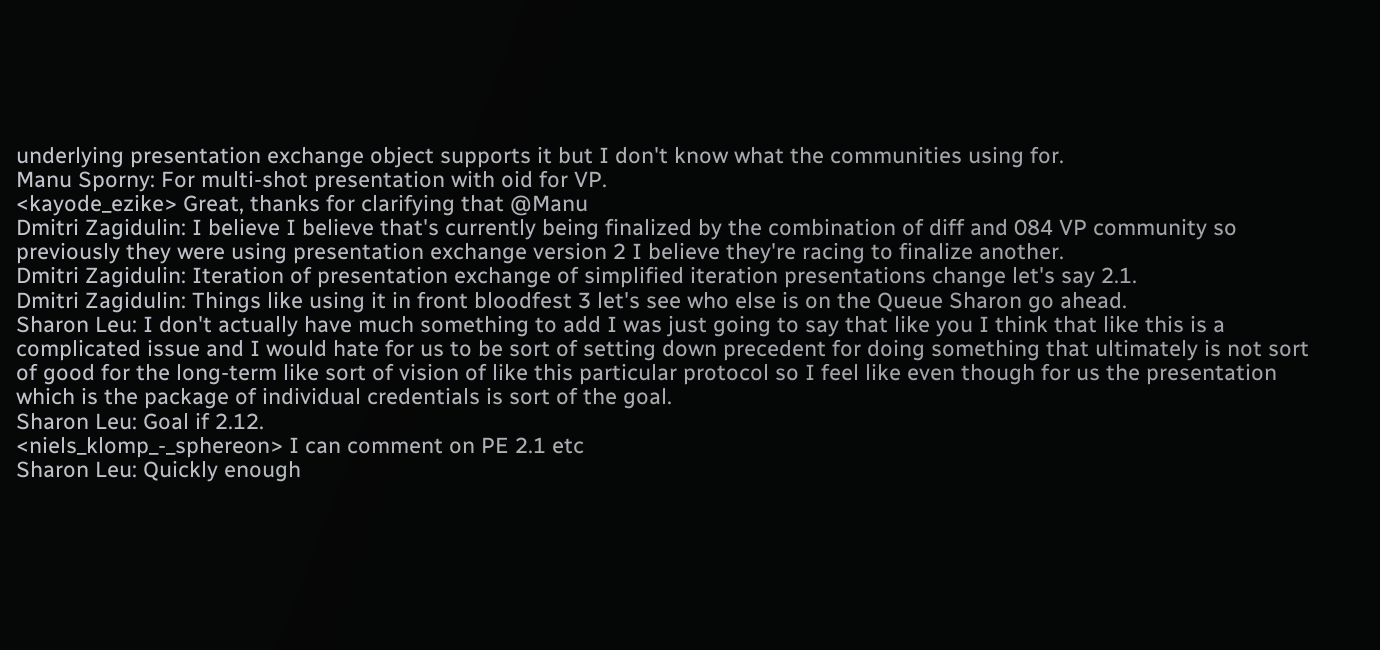underlying presentation exchange object supports it but I don't know what the communities using for.
Manu Sporny: For multi-shot presentation with oid for VP.
<kayode_ezike> Great, thanks for clarifying that @Manu
Dmitri Zagidulin: I believe I believe that's currently being finalized by the combination of diff and 084 VP community so previously they were using presentation exchange version 2 I believe they're racing to finalize another.
Dmitri Zagidulin: Iteration of presentation exchange of simplified iteration presentations change let's say 2.1.
Dmitri Zagidulin: Things like using it in front bloodfest 3 let's see who else is on the Queue Sharon go ahead.
Sharon Leu: I don't actually have much something to add I was just going to say that like you I think that like this is a complicated issue and I would hate for us to be sort of setting down precedent for doing something that ultimately is not sort of good for the long-term like sort of vision of like this particular protocol so I feel like even though for us the presentation which is the package of individual credentials is sort of the goal.
Sharon Leu: Goal if 2.12.
<niels_klomp_-_sphereon> I can comment on PE 2.1 etc
Sharon Leu: Quickly enough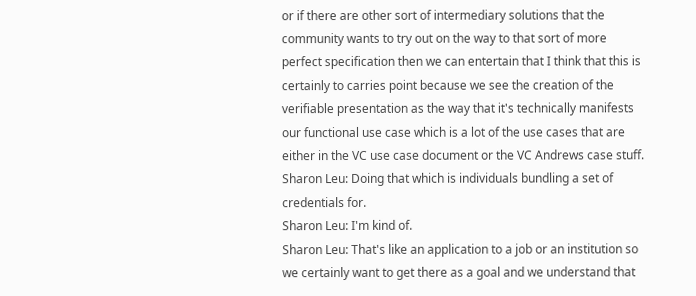or if there are other sort of intermediary solutions that the community wants to try out on the way to that sort of more perfect specification then we can entertain that I think that this is certainly to carries point because we see the creation of the verifiable presentation as the way that it's technically manifests our functional use case which is a lot of the use cases that are either in the VC use case document or the VC Andrews case stuff.
Sharon Leu: Doing that which is individuals bundling a set of credentials for.
Sharon Leu: I'm kind of.
Sharon Leu: That's like an application to a job or an institution so we certainly want to get there as a goal and we understand that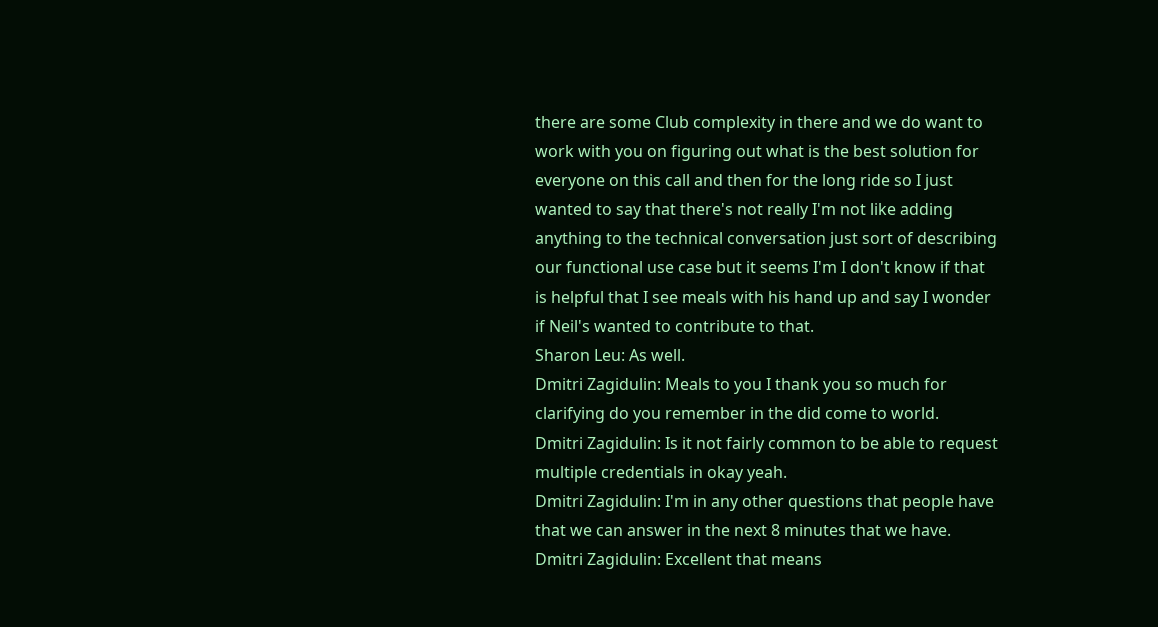there are some Club complexity in there and we do want to work with you on figuring out what is the best solution for everyone on this call and then for the long ride so I just wanted to say that there's not really I'm not like adding anything to the technical conversation just sort of describing our functional use case but it seems I'm I don't know if that is helpful that I see meals with his hand up and say I wonder if Neil's wanted to contribute to that.
Sharon Leu: As well.
Dmitri Zagidulin: Meals to you I thank you so much for clarifying do you remember in the did come to world.
Dmitri Zagidulin: Is it not fairly common to be able to request multiple credentials in okay yeah.
Dmitri Zagidulin: I'm in any other questions that people have that we can answer in the next 8 minutes that we have.
Dmitri Zagidulin: Excellent that means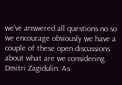we've answered all questions no so we encourage obviously we have a couple of these open discussions about what are we considering.
Dmitri Zagidulin: As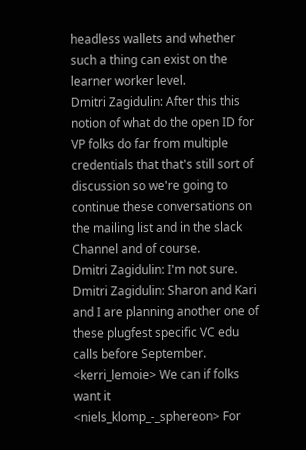headless wallets and whether such a thing can exist on the learner worker level.
Dmitri Zagidulin: After this this notion of what do the open ID for VP folks do far from multiple credentials that that's still sort of discussion so we're going to continue these conversations on the mailing list and in the slack Channel and of course.
Dmitri Zagidulin: I'm not sure.
Dmitri Zagidulin: Sharon and Kari and I are planning another one of these plugfest specific VC edu calls before September.
<kerri_lemoie> We can if folks want it
<niels_klomp_-_sphereon> For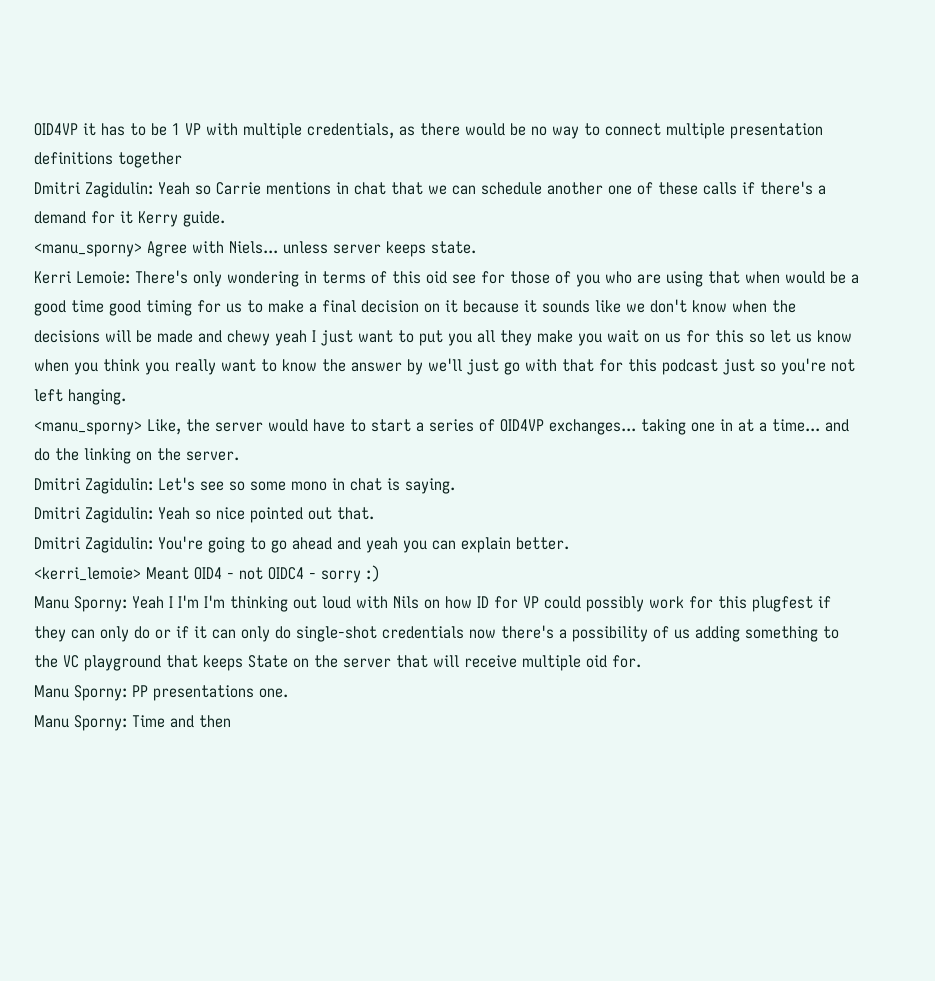OID4VP it has to be 1 VP with multiple credentials, as there would be no way to connect multiple presentation definitions together
Dmitri Zagidulin: Yeah so Carrie mentions in chat that we can schedule another one of these calls if there's a demand for it Kerry guide.
<manu_sporny> Agree with Niels... unless server keeps state.
Kerri Lemoie: There's only wondering in terms of this oid see for those of you who are using that when would be a good time good timing for us to make a final decision on it because it sounds like we don't know when the decisions will be made and chewy yeah I just want to put you all they make you wait on us for this so let us know when you think you really want to know the answer by we'll just go with that for this podcast just so you're not left hanging.
<manu_sporny> Like, the server would have to start a series of OID4VP exchanges... taking one in at a time... and do the linking on the server.
Dmitri Zagidulin: Let's see so some mono in chat is saying.
Dmitri Zagidulin: Yeah so nice pointed out that.
Dmitri Zagidulin: You're going to go ahead and yeah you can explain better.
<kerri_lemoie> Meant OID4 - not OIDC4 - sorry :)
Manu Sporny: Yeah I I'm I'm thinking out loud with Nils on how ID for VP could possibly work for this plugfest if they can only do or if it can only do single-shot credentials now there's a possibility of us adding something to the VC playground that keeps State on the server that will receive multiple oid for.
Manu Sporny: PP presentations one.
Manu Sporny: Time and then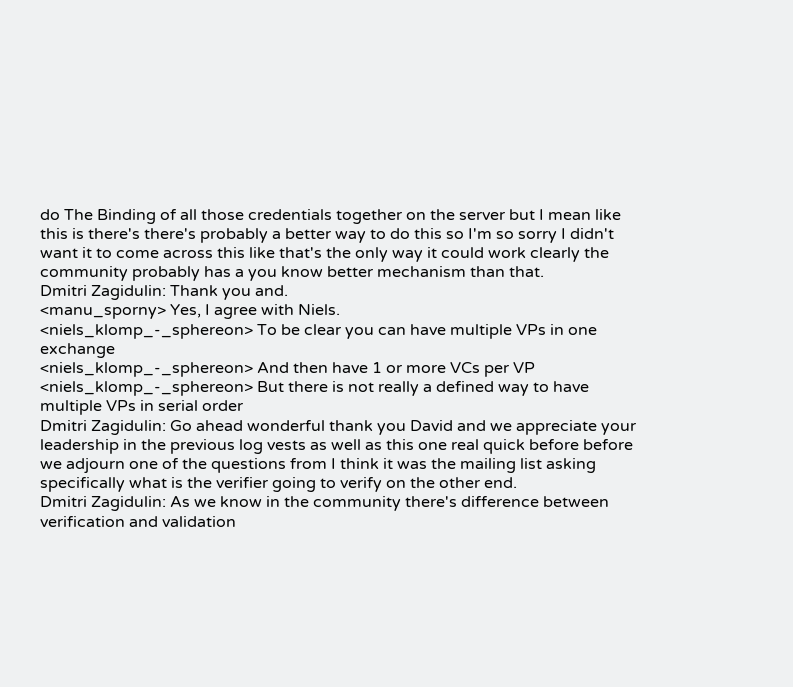do The Binding of all those credentials together on the server but I mean like this is there's there's probably a better way to do this so I'm so sorry I didn't want it to come across this like that's the only way it could work clearly the community probably has a you know better mechanism than that.
Dmitri Zagidulin: Thank you and.
<manu_sporny> Yes, I agree with Niels.
<niels_klomp_-_sphereon> To be clear you can have multiple VPs in one exchange
<niels_klomp_-_sphereon> And then have 1 or more VCs per VP
<niels_klomp_-_sphereon> But there is not really a defined way to have multiple VPs in serial order
Dmitri Zagidulin: Go ahead wonderful thank you David and we appreciate your leadership in the previous log vests as well as this one real quick before before we adjourn one of the questions from I think it was the mailing list asking specifically what is the verifier going to verify on the other end.
Dmitri Zagidulin: As we know in the community there's difference between verification and validation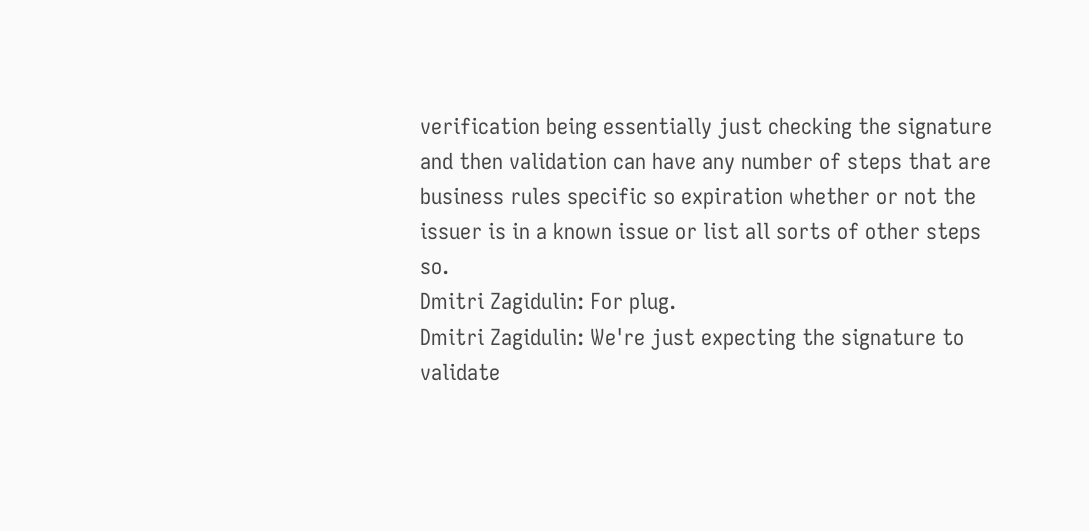verification being essentially just checking the signature and then validation can have any number of steps that are business rules specific so expiration whether or not the issuer is in a known issue or list all sorts of other steps so.
Dmitri Zagidulin: For plug.
Dmitri Zagidulin: We're just expecting the signature to validate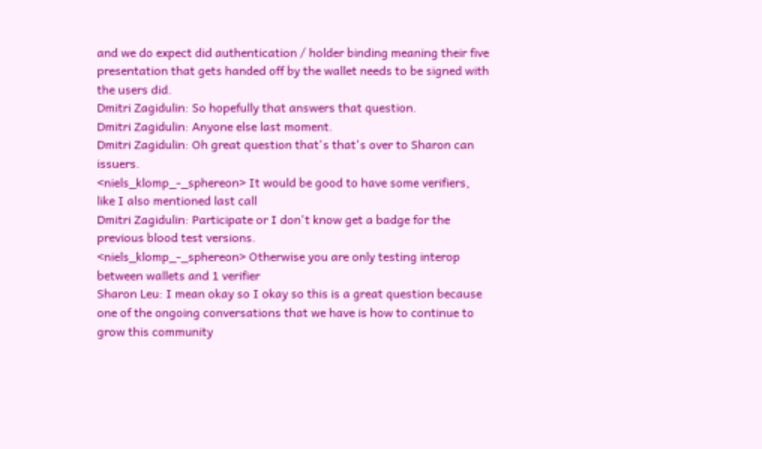and we do expect did authentication / holder binding meaning their five presentation that gets handed off by the wallet needs to be signed with the users did.
Dmitri Zagidulin: So hopefully that answers that question.
Dmitri Zagidulin: Anyone else last moment.
Dmitri Zagidulin: Oh great question that's that's over to Sharon can issuers.
<niels_klomp_-_sphereon> It would be good to have some verifiers, like I also mentioned last call
Dmitri Zagidulin: Participate or I don't know get a badge for the previous blood test versions.
<niels_klomp_-_sphereon> Otherwise you are only testing interop between wallets and 1 verifier
Sharon Leu: I mean okay so I okay so this is a great question because one of the ongoing conversations that we have is how to continue to grow this community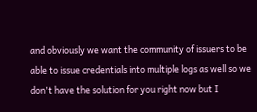and obviously we want the community of issuers to be able to issue credentials into multiple logs as well so we don't have the solution for you right now but I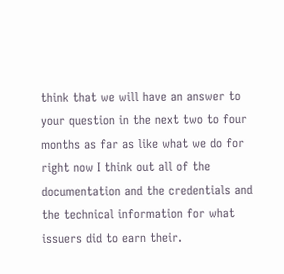think that we will have an answer to your question in the next two to four months as far as like what we do for right now I think out all of the documentation and the credentials and the technical information for what issuers did to earn their.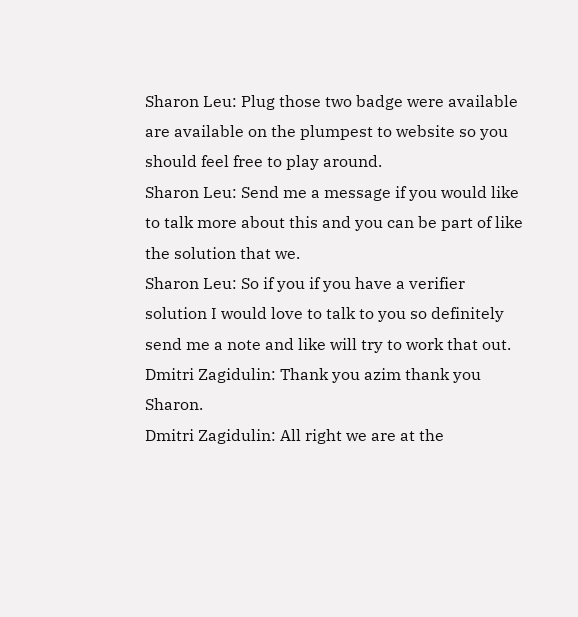Sharon Leu: Plug those two badge were available are available on the plumpest to website so you should feel free to play around.
Sharon Leu: Send me a message if you would like to talk more about this and you can be part of like the solution that we.
Sharon Leu: So if you if you have a verifier solution I would love to talk to you so definitely send me a note and like will try to work that out.
Dmitri Zagidulin: Thank you azim thank you Sharon.
Dmitri Zagidulin: All right we are at the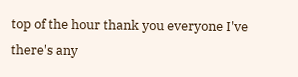top of the hour thank you everyone I've there's any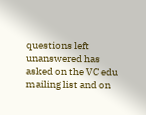questions left unanswered has asked on the VC edu mailing list and on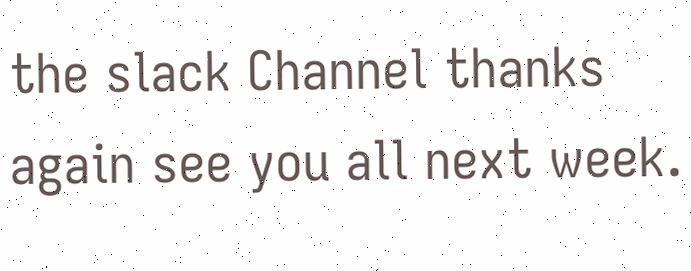the slack Channel thanks again see you all next week.